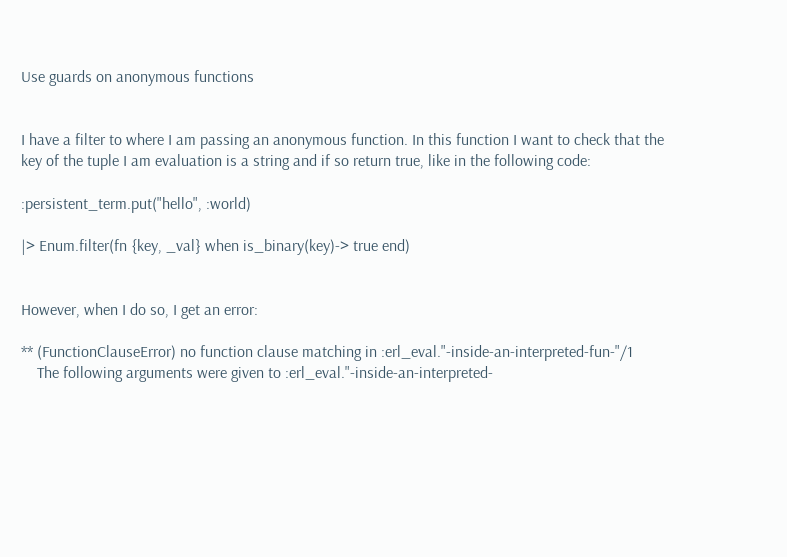Use guards on anonymous functions


I have a filter to where I am passing an anonymous function. In this function I want to check that the key of the tuple I am evaluation is a string and if so return true, like in the following code:

:persistent_term.put("hello", :world)

|> Enum.filter(fn {key, _val} when is_binary(key)-> true end)


However, when I do so, I get an error:

** (FunctionClauseError) no function clause matching in :erl_eval."-inside-an-interpreted-fun-"/1
    The following arguments were given to :erl_eval."-inside-an-interpreted-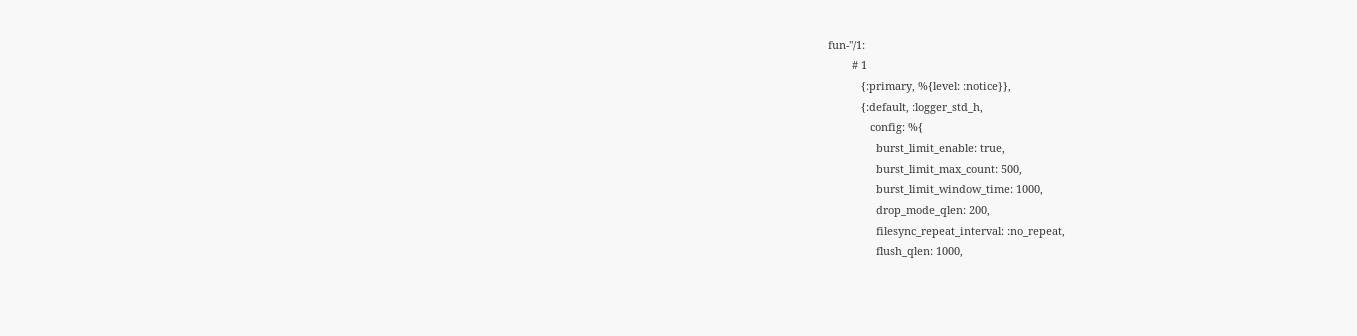fun-"/1:
        # 1
           {:primary, %{level: :notice}},
           {:default, :logger_std_h,
              config: %{
                burst_limit_enable: true,
                burst_limit_max_count: 500,
                burst_limit_window_time: 1000,
                drop_mode_qlen: 200,
                filesync_repeat_interval: :no_repeat,
                flush_qlen: 1000,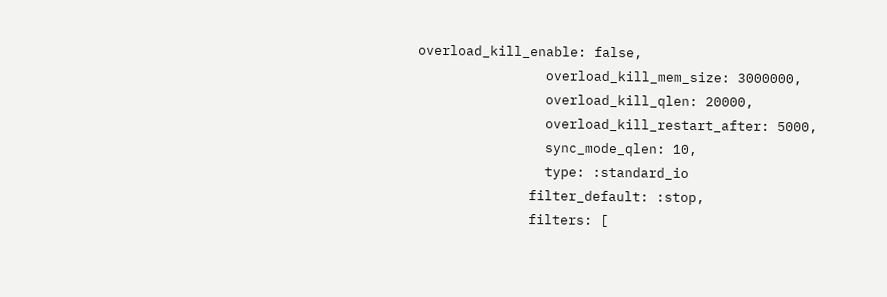overload_kill_enable: false,
                overload_kill_mem_size: 3000000,
                overload_kill_qlen: 20000,
                overload_kill_restart_after: 5000,
                sync_mode_qlen: 10,
                type: :standard_io
              filter_default: :stop,
              filters: [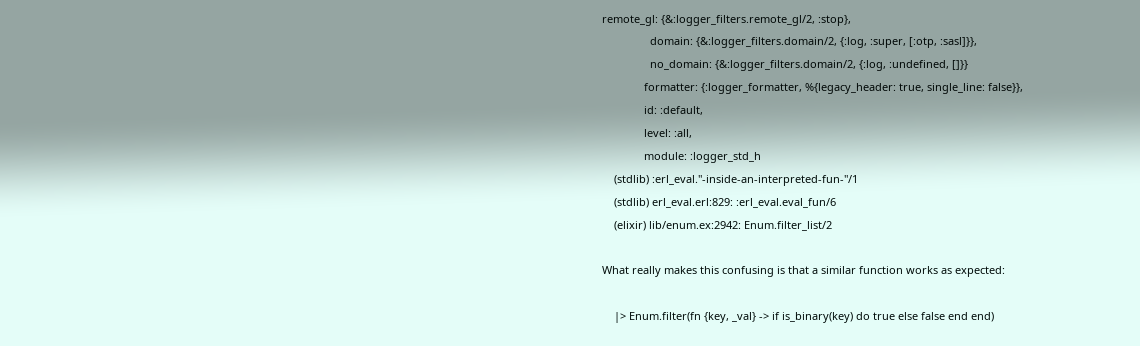remote_gl: {&:logger_filters.remote_gl/2, :stop},
                domain: {&:logger_filters.domain/2, {:log, :super, [:otp, :sasl]}},
                no_domain: {&:logger_filters.domain/2, {:log, :undefined, []}}
              formatter: {:logger_formatter, %{legacy_header: true, single_line: false}},
              id: :default,
              level: :all,
              module: :logger_std_h
    (stdlib) :erl_eval."-inside-an-interpreted-fun-"/1
    (stdlib) erl_eval.erl:829: :erl_eval.eval_fun/6
    (elixir) lib/enum.ex:2942: Enum.filter_list/2

What really makes this confusing is that a similar function works as expected:

    |> Enum.filter(fn {key, _val} -> if is_binary(key) do true else false end end)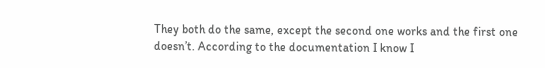They both do the same, except the second one works and the first one doesn’t. According to the documentation I know I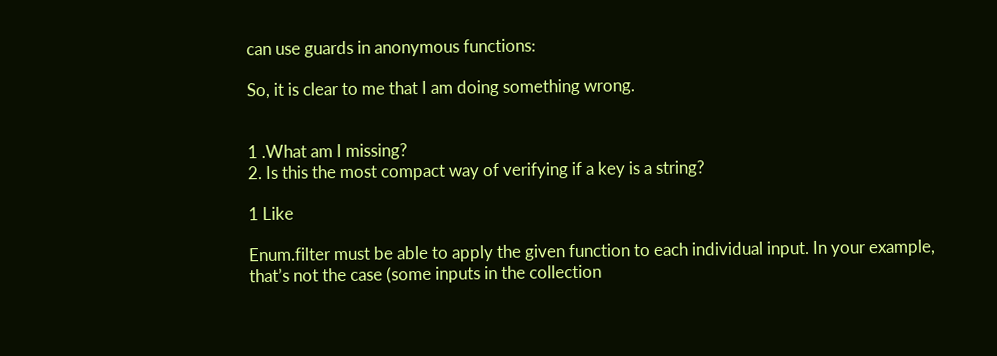can use guards in anonymous functions:

So, it is clear to me that I am doing something wrong.


1 .What am I missing?
2. Is this the most compact way of verifying if a key is a string?

1 Like

Enum.filter must be able to apply the given function to each individual input. In your example, that’s not the case (some inputs in the collection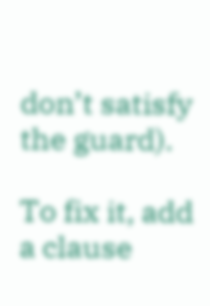don’t satisfy the guard).

To fix it, add a clause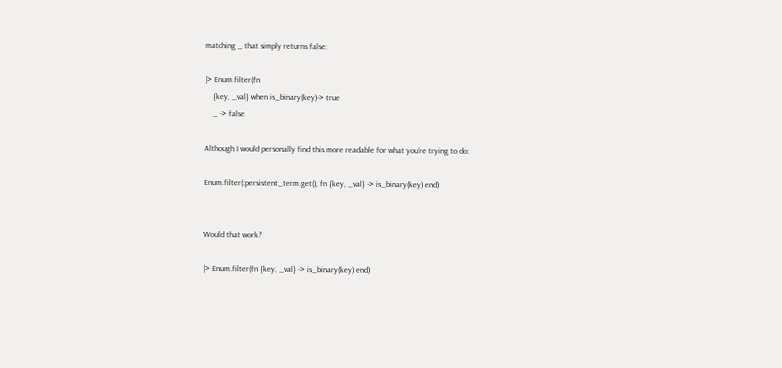matching _ that simply returns false:

|> Enum.filter(fn
    {key, _val} when is_binary(key)-> true
    _ -> false

Although I would personally find this more readable for what you’re trying to do:

Enum.filter(:persistent_term.get(), fn {key, _val} -> is_binary(key) end)


Would that work?

|> Enum.filter(fn {key, _val} -> is_binary(key) end)